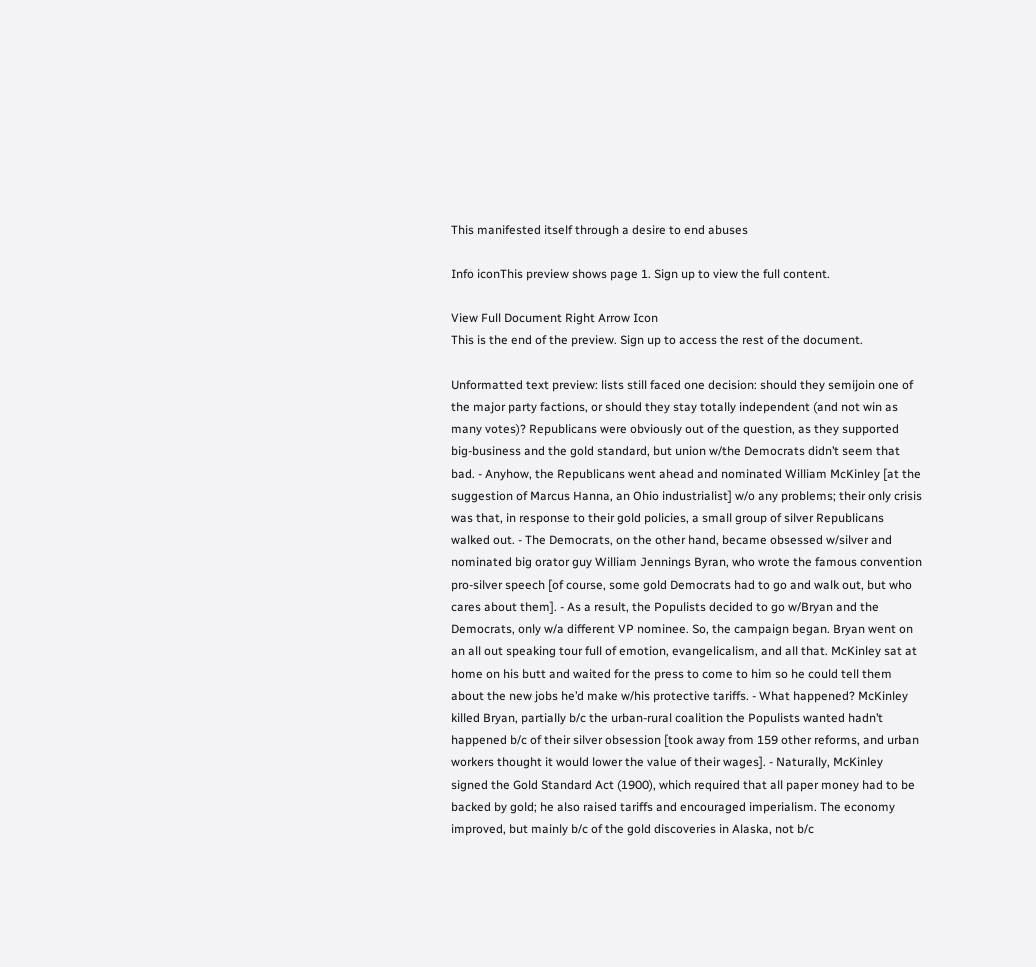This manifested itself through a desire to end abuses

Info iconThis preview shows page 1. Sign up to view the full content.

View Full Document Right Arrow Icon
This is the end of the preview. Sign up to access the rest of the document.

Unformatted text preview: lists still faced one decision: should they semijoin one of the major party factions, or should they stay totally independent (and not win as many votes)? Republicans were obviously out of the question, as they supported big-business and the gold standard, but union w/the Democrats didn’t seem that bad. - Anyhow, the Republicans went ahead and nominated William McKinley [at the suggestion of Marcus Hanna, an Ohio industrialist] w/o any problems; their only crisis was that, in response to their gold policies, a small group of silver Republicans walked out. - The Democrats, on the other hand, became obsessed w/silver and nominated big orator guy William Jennings Byran, who wrote the famous convention pro-silver speech [of course, some gold Democrats had to go and walk out, but who cares about them]. - As a result, the Populists decided to go w/Bryan and the Democrats, only w/a different VP nominee. So, the campaign began. Bryan went on an all out speaking tour full of emotion, evangelicalism, and all that. McKinley sat at home on his butt and waited for the press to come to him so he could tell them about the new jobs he’d make w/his protective tariffs. - What happened? McKinley killed Bryan, partially b/c the urban-rural coalition the Populists wanted hadn’t happened b/c of their silver obsession [took away from 159 other reforms, and urban workers thought it would lower the value of their wages]. - Naturally, McKinley signed the Gold Standard Act (1900), which required that all paper money had to be backed by gold; he also raised tariffs and encouraged imperialism. The economy improved, but mainly b/c of the gold discoveries in Alaska, not b/c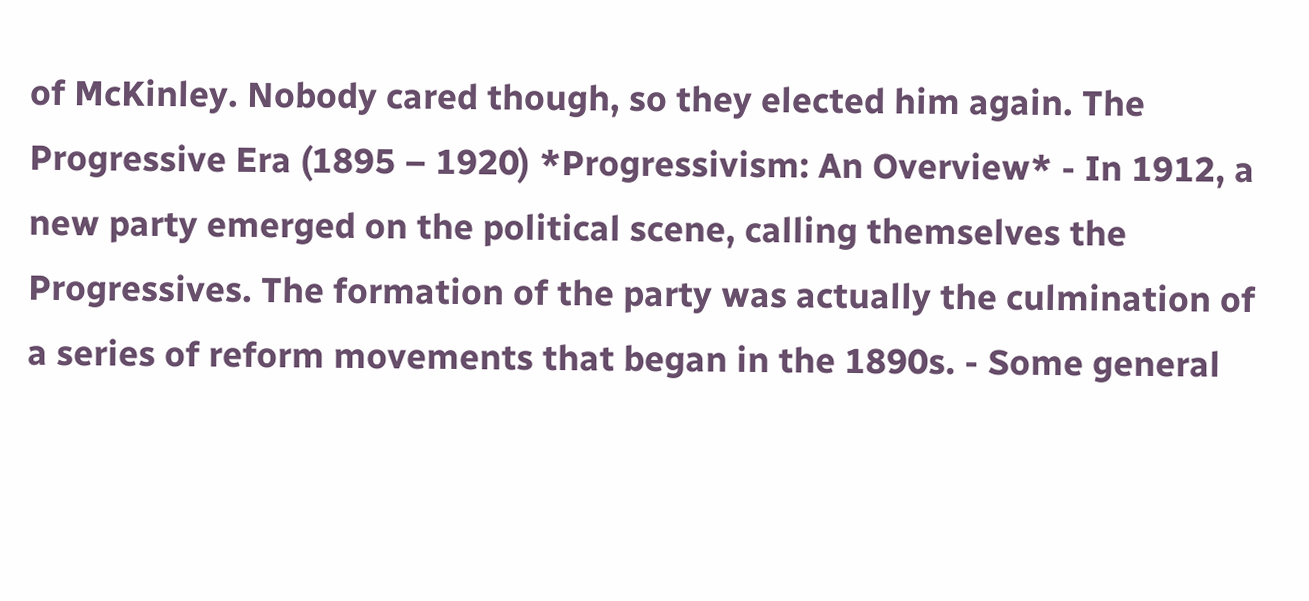of McKinley. Nobody cared though, so they elected him again. The Progressive Era (1895 – 1920) *Progressivism: An Overview* - In 1912, a new party emerged on the political scene, calling themselves the Progressives. The formation of the party was actually the culmination of a series of reform movements that began in the 1890s. - Some general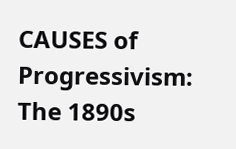CAUSES of Progressivism: The 1890s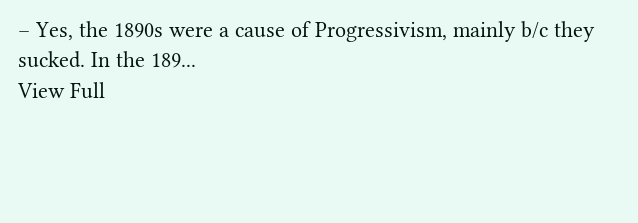– Yes, the 1890s were a cause of Progressivism, mainly b/c they sucked. In the 189...
View Full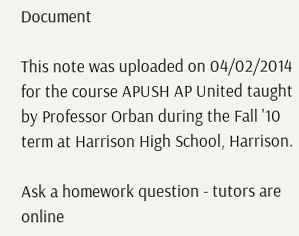Document

This note was uploaded on 04/02/2014 for the course APUSH AP United taught by Professor Orban during the Fall '10 term at Harrison High School, Harrison.

Ask a homework question - tutors are online